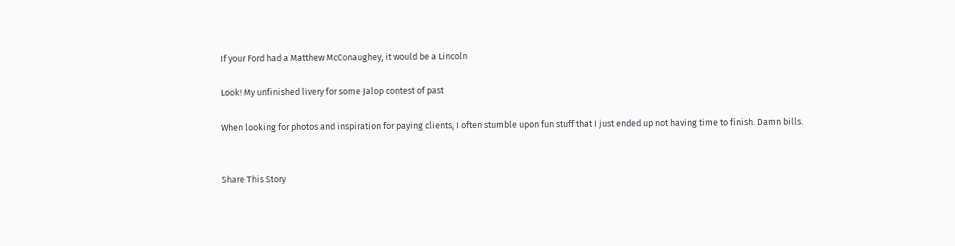If your Ford had a Matthew McConaughey, it would be a Lincoln

Look! My unfinished livery for some Jalop contest of past

When looking for photos and inspiration for paying clients, I often stumble upon fun stuff that I just ended up not having time to finish. Damn bills.


Share This Story